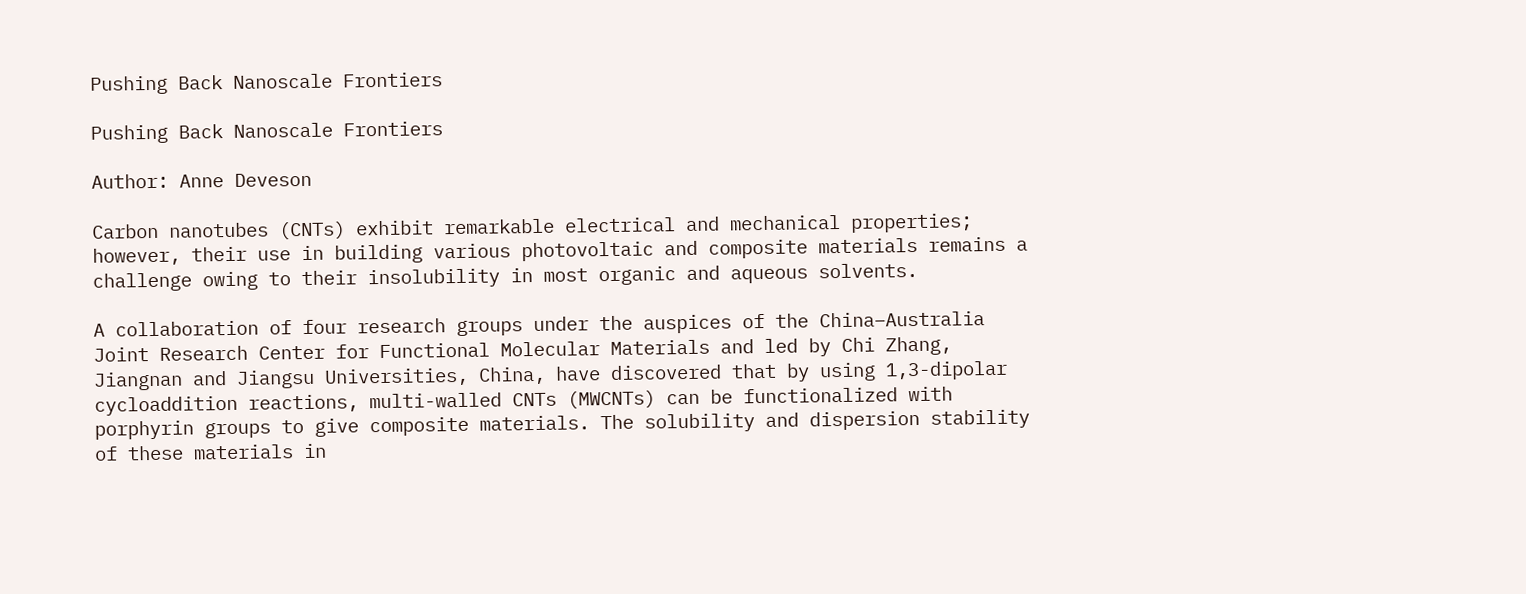Pushing Back Nanoscale Frontiers

Pushing Back Nanoscale Frontiers

Author: Anne Deveson

Carbon nanotubes (CNTs) exhibit remarkable electrical and mechanical properties; however, their use in building various photovoltaic and composite materials remains a challenge owing to their insolubility in most organic and aqueous solvents.

A collaboration of four research groups under the auspices of the China–Australia Joint Research Center for Functional Molecular Materials and led by Chi Zhang, Jiangnan and Jiangsu Universities, China, have discovered that by using 1,3-dipolar cycloaddition reactions, multi-walled CNTs (MWCNTs) can be functionalized with porphyrin groups to give composite materials. The solubility and dispersion stability of these materials in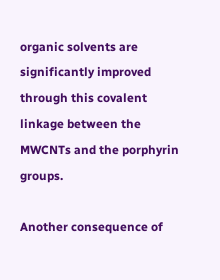organic solvents are significantly improved through this covalent linkage between the MWCNTs and the porphyrin groups.

Another consequence of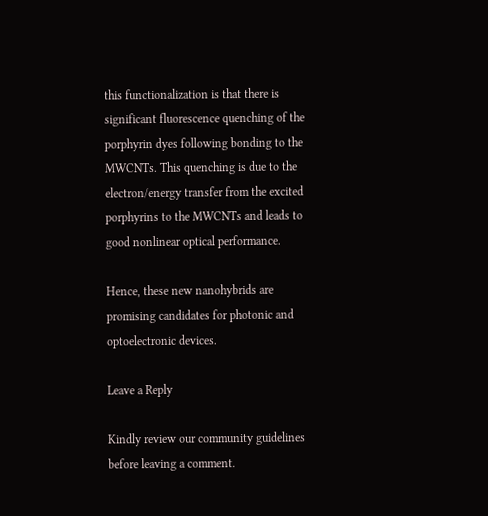this functionalization is that there is significant fluorescence quenching of the porphyrin dyes following bonding to the MWCNTs. This quenching is due to the electron/energy transfer from the excited porphyrins to the MWCNTs and leads to good nonlinear optical performance.

Hence, these new nanohybrids are promising candidates for photonic and optoelectronic devices.

Leave a Reply

Kindly review our community guidelines before leaving a comment.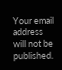Your email address will not be published.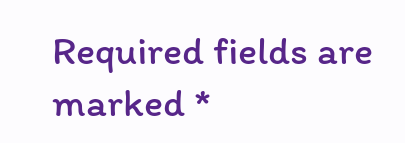Required fields are marked *